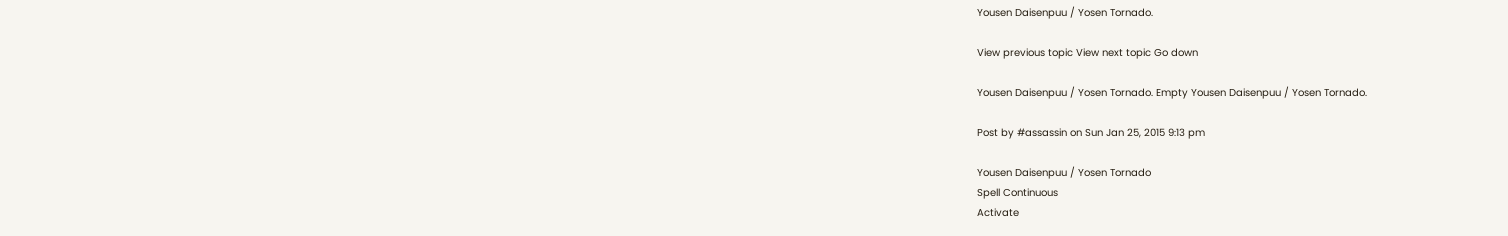Yousen Daisenpuu / Yosen Tornado.

View previous topic View next topic Go down

Yousen Daisenpuu / Yosen Tornado. Empty Yousen Daisenpuu / Yosen Tornado.

Post by #assassin on Sun Jan 25, 2015 9:13 pm

Yousen Daisenpuu / Yosen Tornado
Spell Continuous
Activate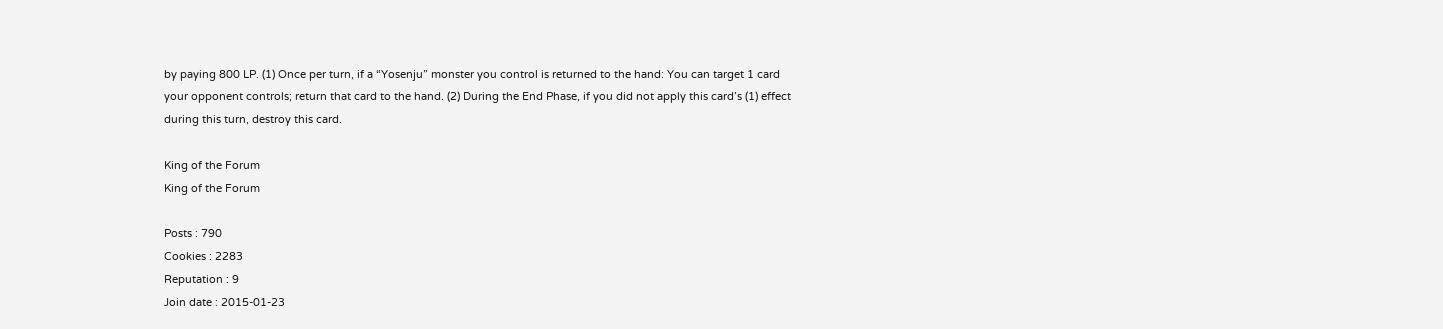by paying 800 LP. (1) Once per turn, if a “Yosenju” monster you control is returned to the hand: You can target 1 card your opponent controls; return that card to the hand. (2) During the End Phase, if you did not apply this card’s (1) effect during this turn, destroy this card.

King of the Forum
King of the Forum

Posts : 790
Cookies : 2283
Reputation : 9
Join date : 2015-01-23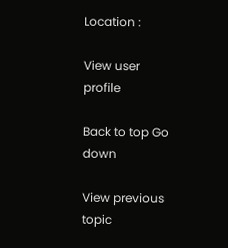Location :

View user profile

Back to top Go down

View previous topic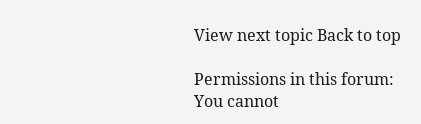View next topic Back to top

Permissions in this forum:
You cannot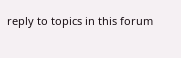reply to topics in this forum